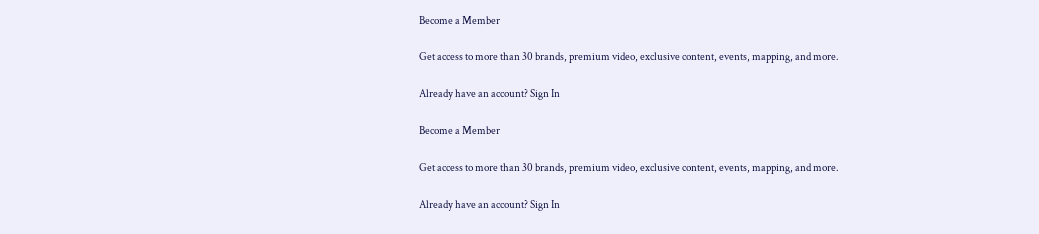Become a Member

Get access to more than 30 brands, premium video, exclusive content, events, mapping, and more.

Already have an account? Sign In

Become a Member

Get access to more than 30 brands, premium video, exclusive content, events, mapping, and more.

Already have an account? Sign In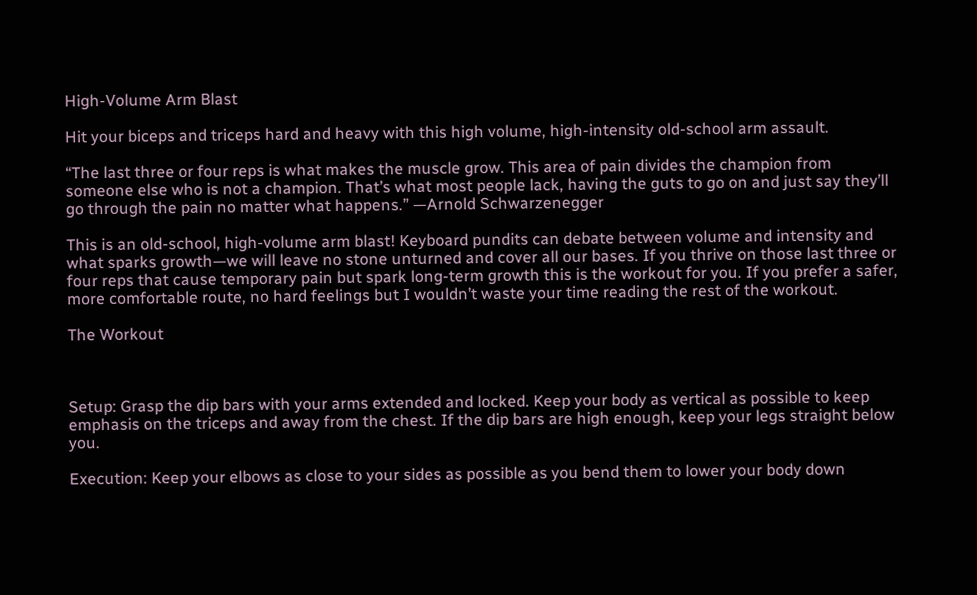High-Volume Arm Blast

Hit your biceps and triceps hard and heavy with this high volume, high-intensity old-school arm assault.

“The last three or four reps is what makes the muscle grow. This area of pain divides the champion from someone else who is not a champion. That’s what most people lack, having the guts to go on and just say they’ll go through the pain no matter what happens.” —Arnold Schwarzenegger

This is an old-school, high-volume arm blast! Keyboard pundits can debate between volume and intensity and what sparks growth—we will leave no stone unturned and cover all our bases. If you thrive on those last three or four reps that cause temporary pain but spark long-term growth this is the workout for you. If you prefer a safer, more comfortable route, no hard feelings but I wouldn’t waste your time reading the rest of the workout.

The Workout



Setup: Grasp the dip bars with your arms extended and locked. Keep your body as vertical as possible to keep emphasis on the triceps and away from the chest. If the dip bars are high enough, keep your legs straight below you.

Execution: Keep your elbows as close to your sides as possible as you bend them to lower your body down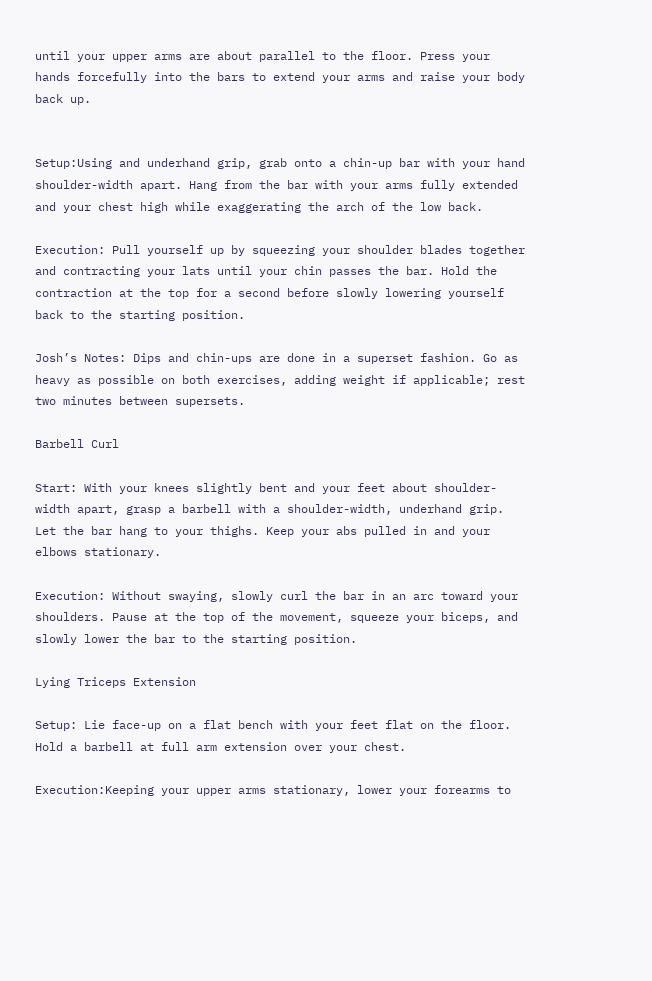until your upper arms are about parallel to the floor. Press your hands forcefully into the bars to extend your arms and raise your body back up.


Setup:Using and underhand grip, grab onto a chin-up bar with your hand shoulder-width apart. Hang from the bar with your arms fully extended and your chest high while exaggerating the arch of the low back.

Execution: Pull yourself up by squeezing your shoulder blades together and contracting your lats until your chin passes the bar. Hold the contraction at the top for a second before slowly lowering yourself back to the starting position.

Josh’s Notes: Dips and chin-ups are done in a superset fashion. Go as heavy as possible on both exercises, adding weight if applicable; rest two minutes between supersets.

Barbell Curl

Start: With your knees slightly bent and your feet about shoulder-width apart, grasp a barbell with a shoulder-width, underhand grip. Let the bar hang to your thighs. Keep your abs pulled in and your elbows stationary.

Execution: Without swaying, slowly curl the bar in an arc toward your shoulders. Pause at the top of the movement, squeeze your biceps, and slowly lower the bar to the starting position.

Lying Triceps Extension

Setup: Lie face-up on a flat bench with your feet flat on the floor. Hold a barbell at full arm extension over your chest.

Execution:Keeping your upper arms stationary, lower your forearms to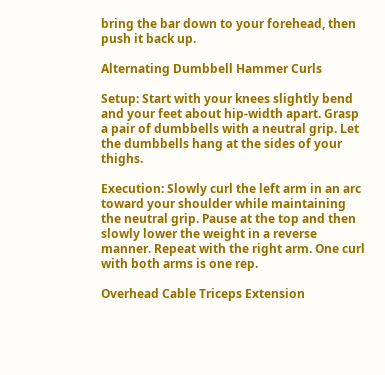bring the bar down to your forehead, then push it back up.

Alternating Dumbbell Hammer Curls

Setup: Start with your knees slightly bend and your feet about hip-width apart. Grasp a pair of dumbbells with a neutral grip. Let the dumbbells hang at the sides of your thighs.

Execution: Slowly curl the left arm in an arc toward your shoulder while maintaining the neutral grip. Pause at the top and then slowly lower the weight in a reverse manner. Repeat with the right arm. One curl with both arms is one rep.

Overhead Cable Triceps Extension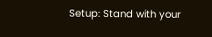Setup: Stand with your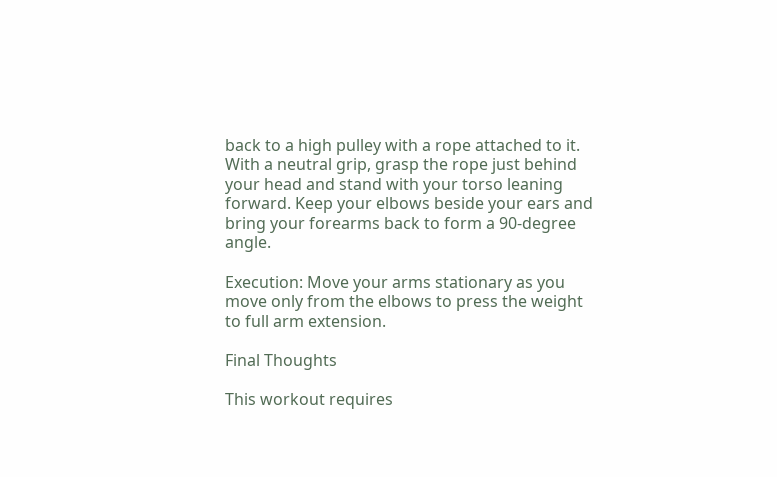back to a high pulley with a rope attached to it. With a neutral grip, grasp the rope just behind your head and stand with your torso leaning forward. Keep your elbows beside your ears and bring your forearms back to form a 90-degree angle.

Execution: Move your arms stationary as you move only from the elbows to press the weight to full arm extension.

Final Thoughts

This workout requires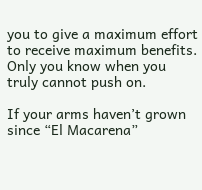you to give a maximum effort to receive maximum benefits. Only you know when you truly cannot push on.

If your arms haven’t grown since “El Macarena”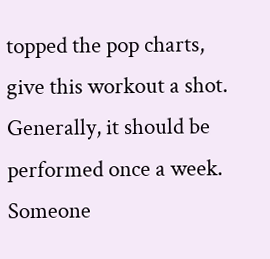topped the pop charts, give this workout a shot. Generally, it should be performed once a week. Someone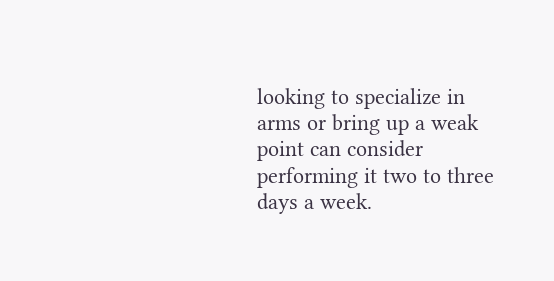looking to specialize in arms or bring up a weak point can consider performing it two to three days a week.